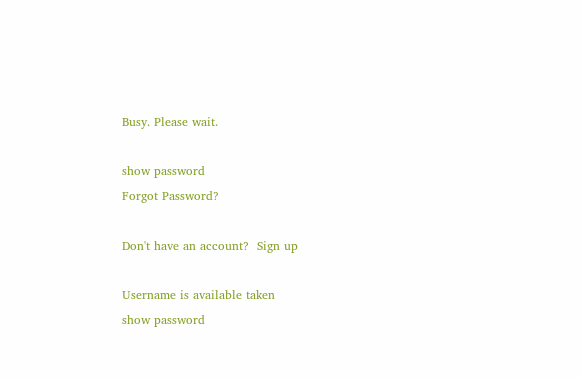Busy. Please wait.

show password
Forgot Password?

Don't have an account?  Sign up

Username is available taken
show password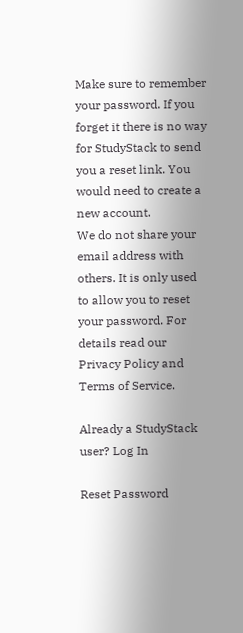Make sure to remember your password. If you forget it there is no way for StudyStack to send you a reset link. You would need to create a new account.
We do not share your email address with others. It is only used to allow you to reset your password. For details read our Privacy Policy and Terms of Service.

Already a StudyStack user? Log In

Reset Password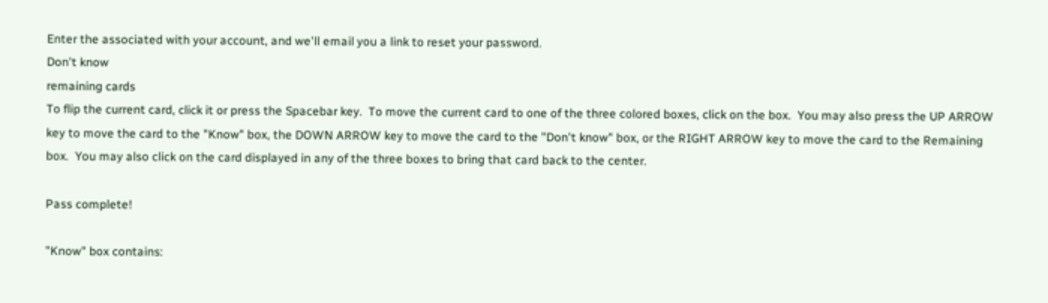Enter the associated with your account, and we'll email you a link to reset your password.
Don't know
remaining cards
To flip the current card, click it or press the Spacebar key.  To move the current card to one of the three colored boxes, click on the box.  You may also press the UP ARROW key to move the card to the "Know" box, the DOWN ARROW key to move the card to the "Don't know" box, or the RIGHT ARROW key to move the card to the Remaining box.  You may also click on the card displayed in any of the three boxes to bring that card back to the center.

Pass complete!

"Know" box contains: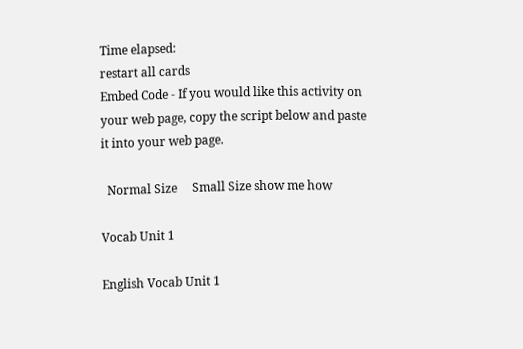Time elapsed:
restart all cards
Embed Code - If you would like this activity on your web page, copy the script below and paste it into your web page.

  Normal Size     Small Size show me how

Vocab Unit 1

English Vocab Unit 1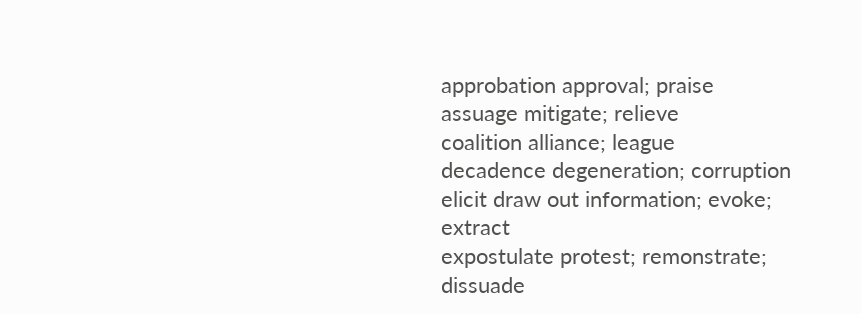approbation approval; praise
assuage mitigate; relieve
coalition alliance; league
decadence degeneration; corruption
elicit draw out information; evoke; extract
expostulate protest; remonstrate; dissuade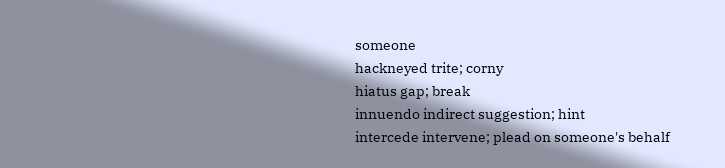someone
hackneyed trite; corny
hiatus gap; break
innuendo indirect suggestion; hint
intercede intervene; plead on someone's behalf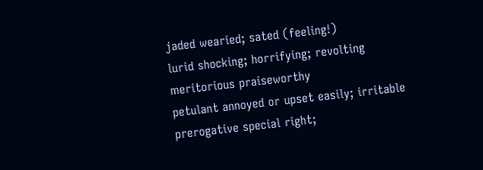jaded wearied; sated (feeling!)
lurid shocking; horrifying; revolting
meritorious praiseworthy
petulant annoyed or upset easily; irritable
prerogative special right;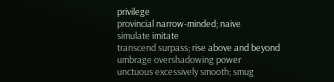privilege
provincial narrow-minded; naive
simulate imitate
transcend surpass; rise above and beyond
umbrage overshadowing power
unctuous excessively smooth; smug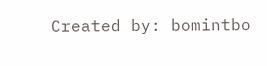Created by: bomintbo